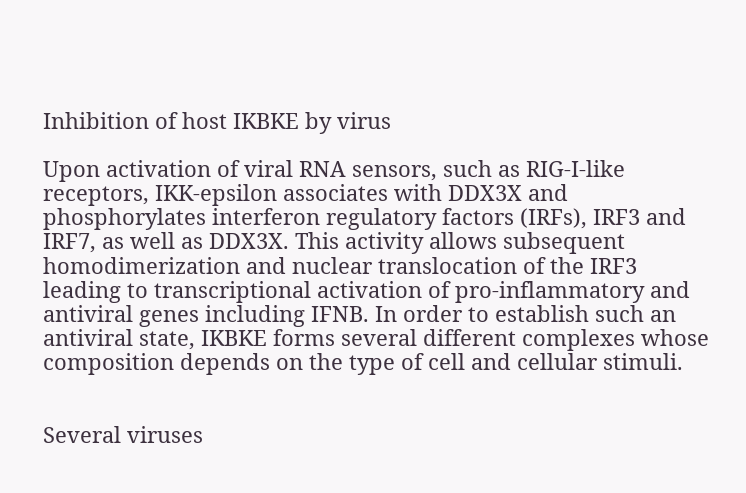Inhibition of host IKBKE by virus

Upon activation of viral RNA sensors, such as RIG-I-like receptors, IKK-epsilon associates with DDX3X and phosphorylates interferon regulatory factors (IRFs), IRF3 and IRF7, as well as DDX3X. This activity allows subsequent homodimerization and nuclear translocation of the IRF3 leading to transcriptional activation of pro-inflammatory and antiviral genes including IFNB. In order to establish such an antiviral state, IKBKE forms several different complexes whose composition depends on the type of cell and cellular stimuli.


Several viruses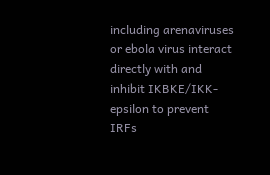including arenaviruses or ebola virus interact directly with and inhibit IKBKE/IKK-epsilon to prevent IRFs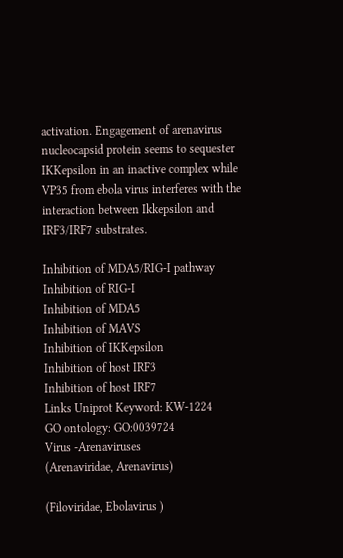activation. Engagement of arenavirus nucleocapsid protein seems to sequester IKKepsilon in an inactive complex while VP35 from ebola virus interferes with the interaction between Ikkepsilon and IRF3/IRF7 substrates.

Inhibition of MDA5/RIG-I pathway Inhibition of RIG-I
Inhibition of MDA5
Inhibition of MAVS
Inhibition of IKKepsilon
Inhibition of host IRF3
Inhibition of host IRF7
Links Uniprot Keyword: KW-1224
GO ontology: GO:0039724
Virus -Arenaviruses
(Arenaviridae, Arenavirus)

(Filoviridae, Ebolavirus )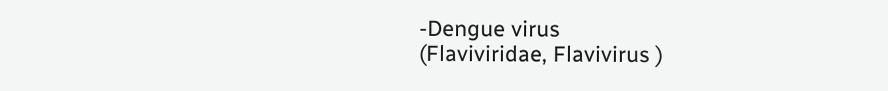-Dengue virus
(Flaviviridae, Flavivirus )